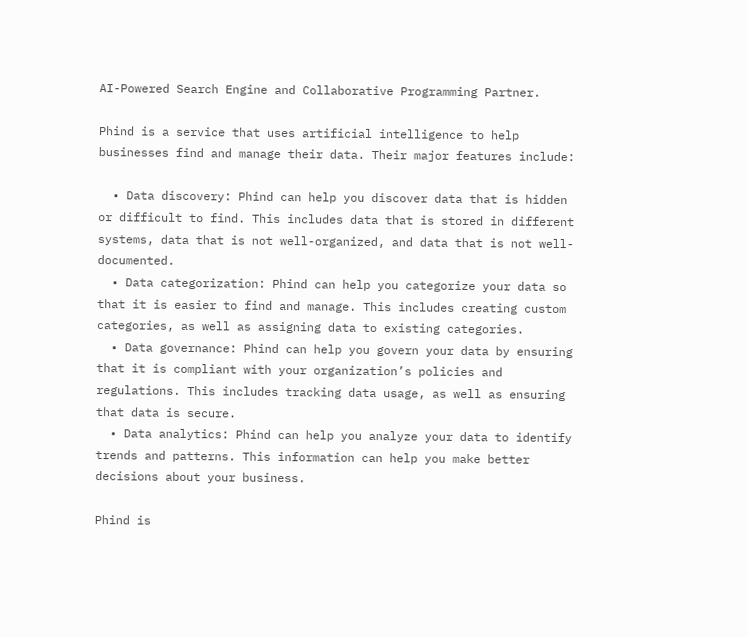AI-Powered Search Engine and Collaborative Programming Partner.

Phind is a service that uses artificial intelligence to help businesses find and manage their data. Their major features include:

  • Data discovery: Phind can help you discover data that is hidden or difficult to find. This includes data that is stored in different systems, data that is not well-organized, and data that is not well-documented.
  • Data categorization: Phind can help you categorize your data so that it is easier to find and manage. This includes creating custom categories, as well as assigning data to existing categories.
  • Data governance: Phind can help you govern your data by ensuring that it is compliant with your organization’s policies and regulations. This includes tracking data usage, as well as ensuring that data is secure.
  • Data analytics: Phind can help you analyze your data to identify trends and patterns. This information can help you make better decisions about your business.

Phind is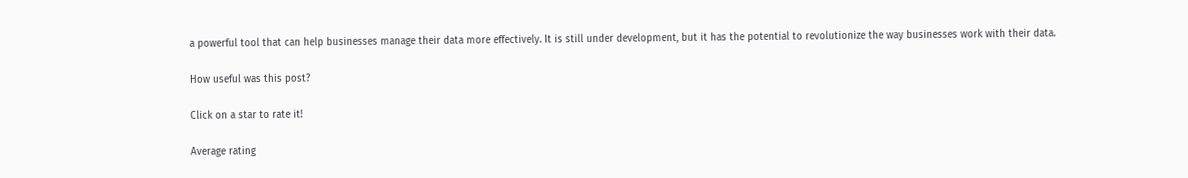a powerful tool that can help businesses manage their data more effectively. It is still under development, but it has the potential to revolutionize the way businesses work with their data.

How useful was this post?

Click on a star to rate it!

Average rating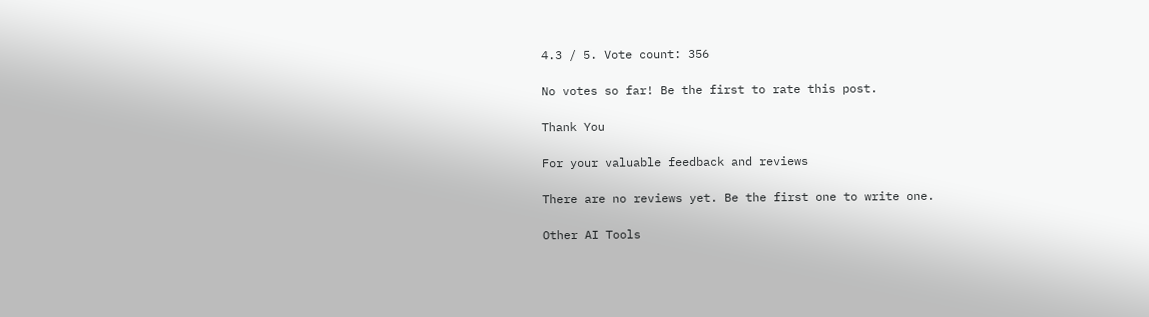4.3 / 5. Vote count: 356

No votes so far! Be the first to rate this post.

Thank You

For your valuable feedback and reviews

There are no reviews yet. Be the first one to write one.

Other AI Tools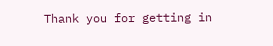Thank you for getting in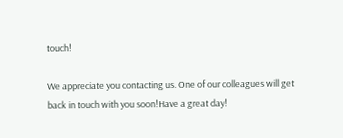touch!

We appreciate you contacting us. One of our colleagues will get back in touch with you soon!Have a great day!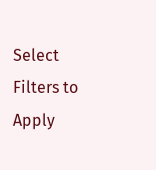Select Filters to Apply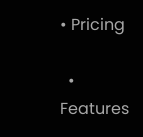• Pricing

  • Features